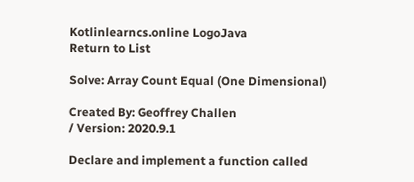Kotlinlearncs.online LogoJava
Return to List

Solve: Array Count Equal (One Dimensional)

Created By: Geoffrey Challen
/ Version: 2020.9.1

Declare and implement a function called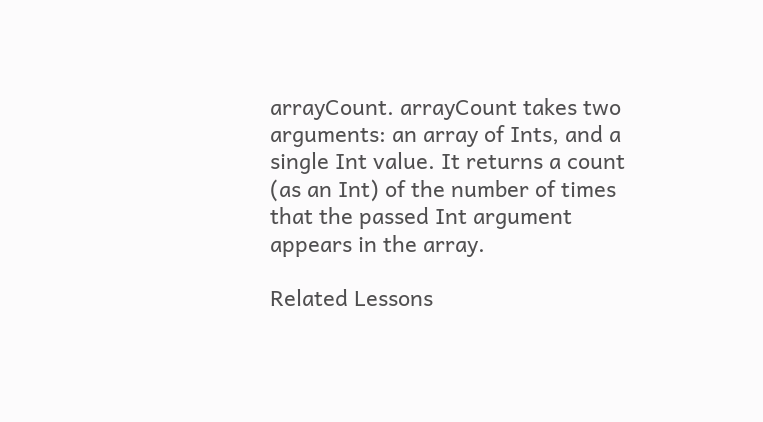arrayCount. arrayCount takes two arguments: an array of Ints, and a single Int value. It returns a count (as an Int) of the number of times that the passed Int argument appears in the array.

Related Lessons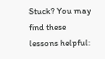Stuck? You may find these lessons helpful: